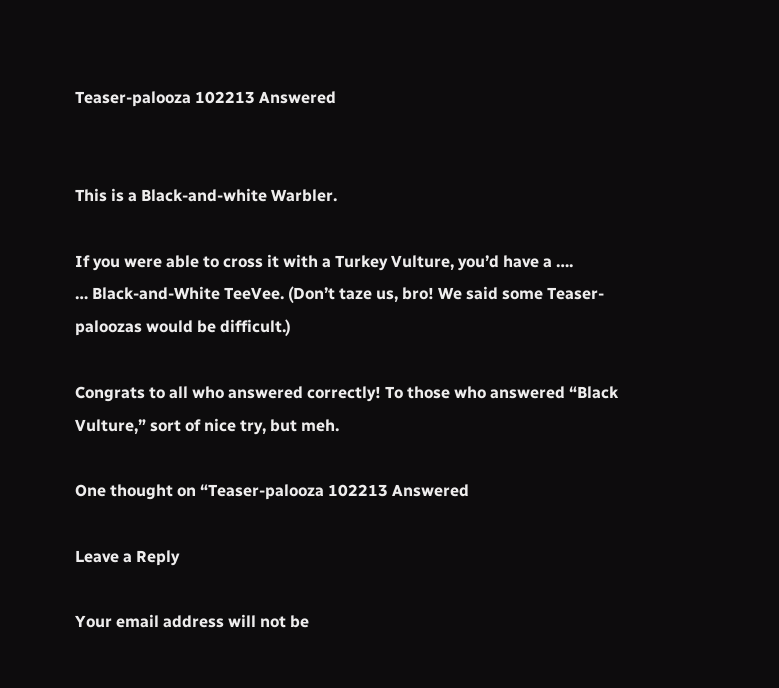Teaser-palooza 102213 Answered


This is a Black-and-white Warbler.

If you were able to cross it with a Turkey Vulture, you’d have a ….
… Black-and-White TeeVee. (Don’t taze us, bro! We said some Teaser-paloozas would be difficult.)

Congrats to all who answered correctly! To those who answered “Black Vulture,” sort of nice try, but meh.

One thought on “Teaser-palooza 102213 Answered

Leave a Reply

Your email address will not be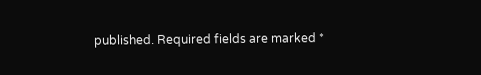published. Required fields are marked *